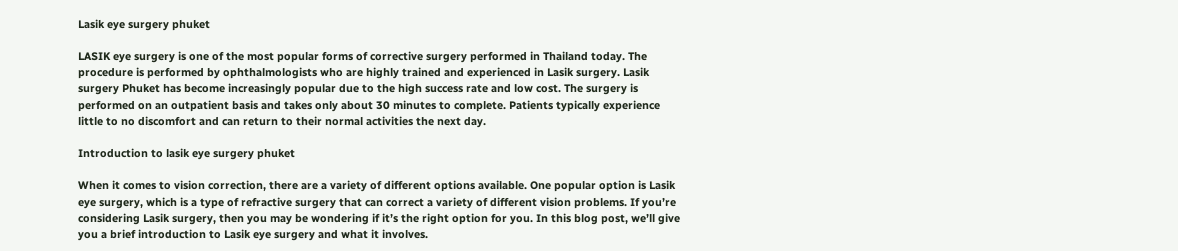Lasik eye surgery phuket

LASIK eye surgery is one of the most popular forms of corrective surgery performed in Thailand today. The procedure is performed by ophthalmologists who are highly trained and experienced in Lasik surgery. Lasik surgery Phuket has become increasingly popular due to the high success rate and low cost. The surgery is performed on an outpatient basis and takes only about 30 minutes to complete. Patients typically experience little to no discomfort and can return to their normal activities the next day.

Introduction to lasik eye surgery phuket

When it comes to vision correction, there are a variety of different options available. One popular option is Lasik eye surgery, which is a type of refractive surgery that can correct a variety of different vision problems. If you’re considering Lasik surgery, then you may be wondering if it’s the right option for you. In this blog post, we’ll give you a brief introduction to Lasik eye surgery and what it involves.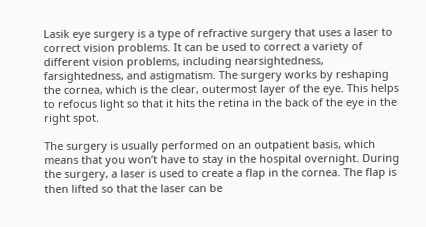Lasik eye surgery is a type of refractive surgery that uses a laser to correct vision problems. It can be used to correct a variety of different vision problems, including nearsightedness, farsightedness, and astigmatism. The surgery works by reshaping the cornea, which is the clear, outermost layer of the eye. This helps to refocus light so that it hits the retina in the back of the eye in the right spot.

The surgery is usually performed on an outpatient basis, which means that you won’t have to stay in the hospital overnight. During the surgery, a laser is used to create a flap in the cornea. The flap is then lifted so that the laser can be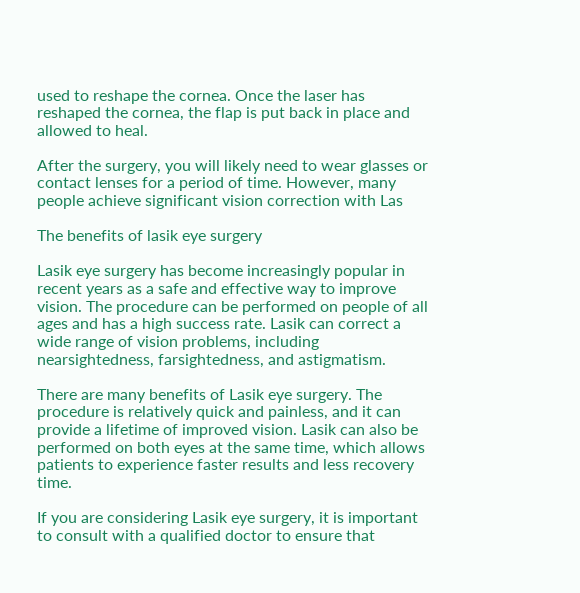used to reshape the cornea. Once the laser has reshaped the cornea, the flap is put back in place and allowed to heal.

After the surgery, you will likely need to wear glasses or contact lenses for a period of time. However, many people achieve significant vision correction with Las

The benefits of lasik eye surgery

Lasik eye surgery has become increasingly popular in recent years as a safe and effective way to improve vision. The procedure can be performed on people of all ages and has a high success rate. Lasik can correct a wide range of vision problems, including nearsightedness, farsightedness, and astigmatism.

There are many benefits of Lasik eye surgery. The procedure is relatively quick and painless, and it can provide a lifetime of improved vision. Lasik can also be performed on both eyes at the same time, which allows patients to experience faster results and less recovery time.

If you are considering Lasik eye surgery, it is important to consult with a qualified doctor to ensure that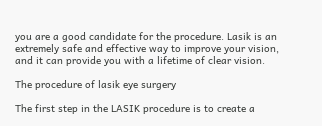you are a good candidate for the procedure. Lasik is an extremely safe and effective way to improve your vision, and it can provide you with a lifetime of clear vision.

The procedure of lasik eye surgery

The first step in the LASIK procedure is to create a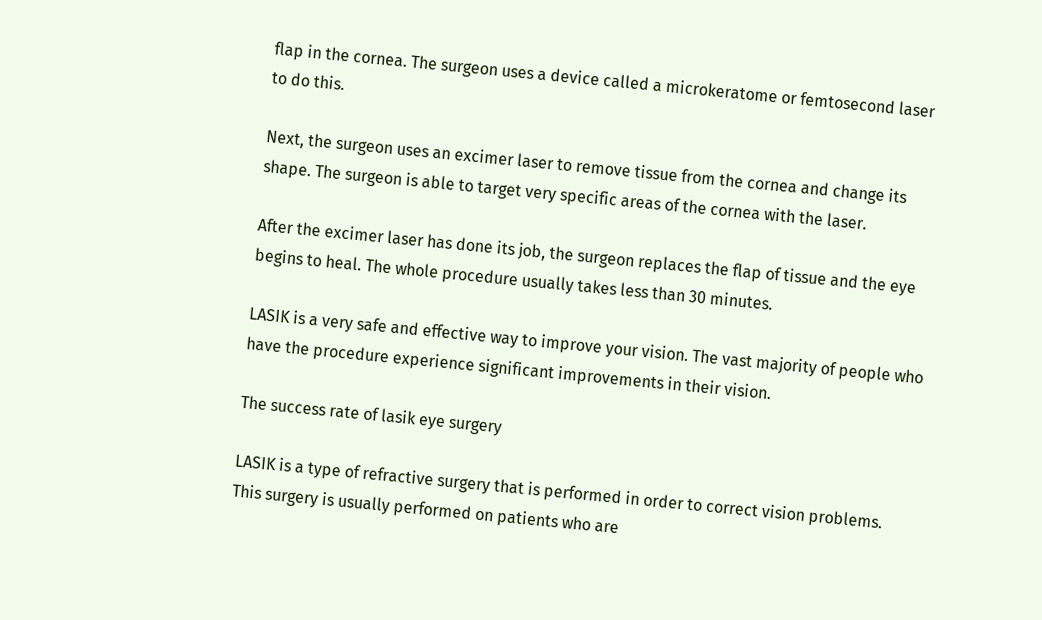flap in the cornea. The surgeon uses a device called a microkeratome or femtosecond laser to do this.

Next, the surgeon uses an excimer laser to remove tissue from the cornea and change its shape. The surgeon is able to target very specific areas of the cornea with the laser.

After the excimer laser has done its job, the surgeon replaces the flap of tissue and the eye begins to heal. The whole procedure usually takes less than 30 minutes.

LASIK is a very safe and effective way to improve your vision. The vast majority of people who have the procedure experience significant improvements in their vision.

The success rate of lasik eye surgery

LASIK is a type of refractive surgery that is performed in order to correct vision problems. This surgery is usually performed on patients who are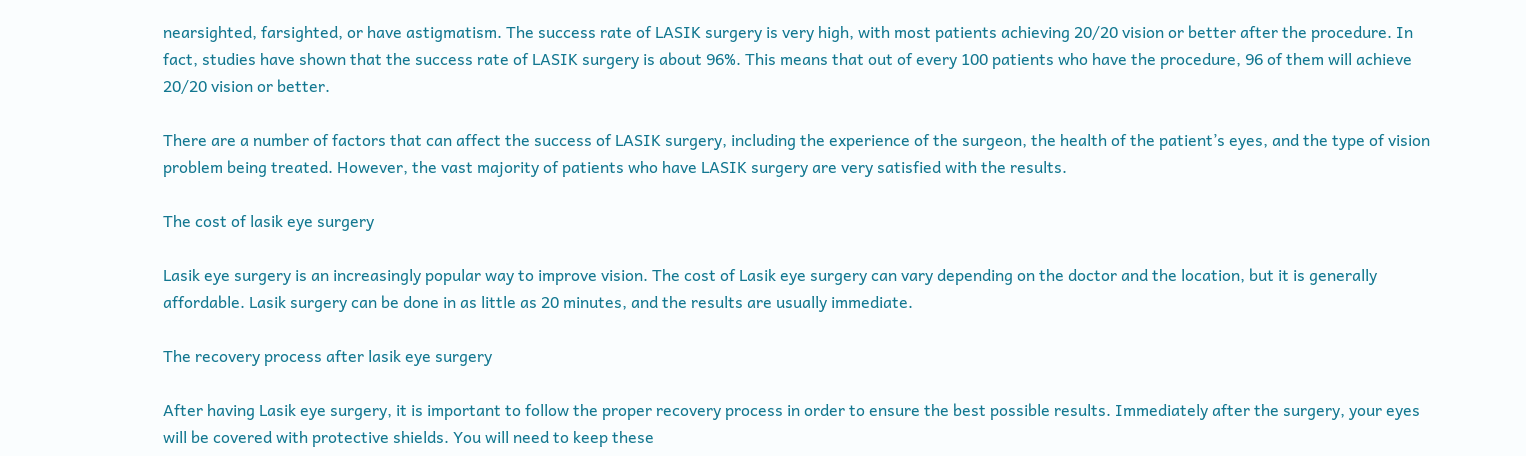nearsighted, farsighted, or have astigmatism. The success rate of LASIK surgery is very high, with most patients achieving 20/20 vision or better after the procedure. In fact, studies have shown that the success rate of LASIK surgery is about 96%. This means that out of every 100 patients who have the procedure, 96 of them will achieve 20/20 vision or better.

There are a number of factors that can affect the success of LASIK surgery, including the experience of the surgeon, the health of the patient’s eyes, and the type of vision problem being treated. However, the vast majority of patients who have LASIK surgery are very satisfied with the results.

The cost of lasik eye surgery

Lasik eye surgery is an increasingly popular way to improve vision. The cost of Lasik eye surgery can vary depending on the doctor and the location, but it is generally affordable. Lasik surgery can be done in as little as 20 minutes, and the results are usually immediate.

The recovery process after lasik eye surgery

After having Lasik eye surgery, it is important to follow the proper recovery process in order to ensure the best possible results. Immediately after the surgery, your eyes will be covered with protective shields. You will need to keep these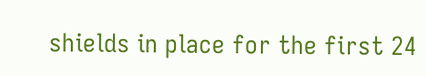shields in place for the first 24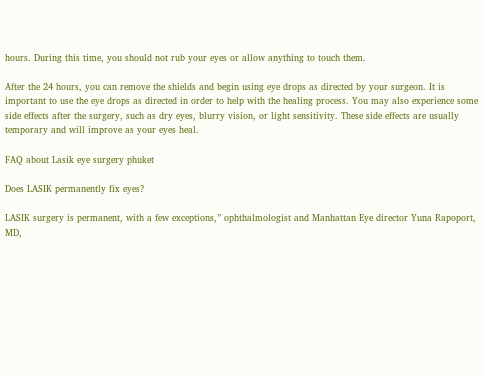hours. During this time, you should not rub your eyes or allow anything to touch them.

After the 24 hours, you can remove the shields and begin using eye drops as directed by your surgeon. It is important to use the eye drops as directed in order to help with the healing process. You may also experience some side effects after the surgery, such as dry eyes, blurry vision, or light sensitivity. These side effects are usually temporary and will improve as your eyes heal.

FAQ about Lasik eye surgery phuket

Does LASIK permanently fix eyes?

LASIK surgery is permanent, with a few exceptions,” ophthalmologist and Manhattan Eye director Yuna Rapoport, MD,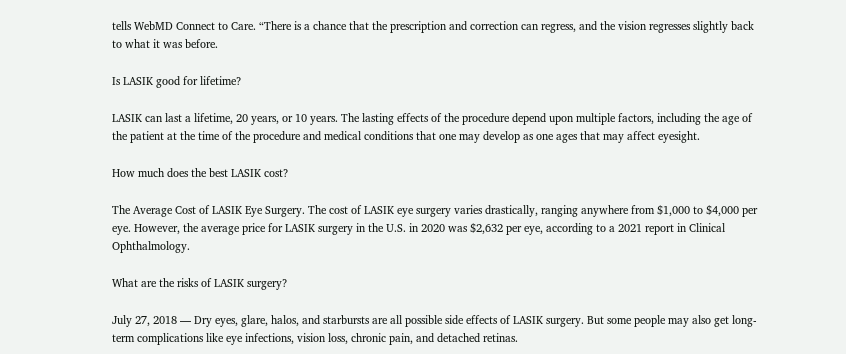tells WebMD Connect to Care. “There is a chance that the prescription and correction can regress, and the vision regresses slightly back to what it was before.

Is LASIK good for lifetime?

LASIK can last a lifetime, 20 years, or 10 years. The lasting effects of the procedure depend upon multiple factors, including the age of the patient at the time of the procedure and medical conditions that one may develop as one ages that may affect eyesight.

How much does the best LASIK cost?

The Average Cost of LASIK Eye Surgery. The cost of LASIK eye surgery varies drastically, ranging anywhere from $1,000 to $4,000 per eye. However, the average price for LASIK surgery in the U.S. in 2020 was $2,632 per eye, according to a 2021 report in Clinical Ophthalmology.

What are the risks of LASIK surgery?

July 27, 2018 — Dry eyes, glare, halos, and starbursts are all possible side effects of LASIK surgery. But some people may also get long-term complications like eye infections, vision loss, chronic pain, and detached retinas.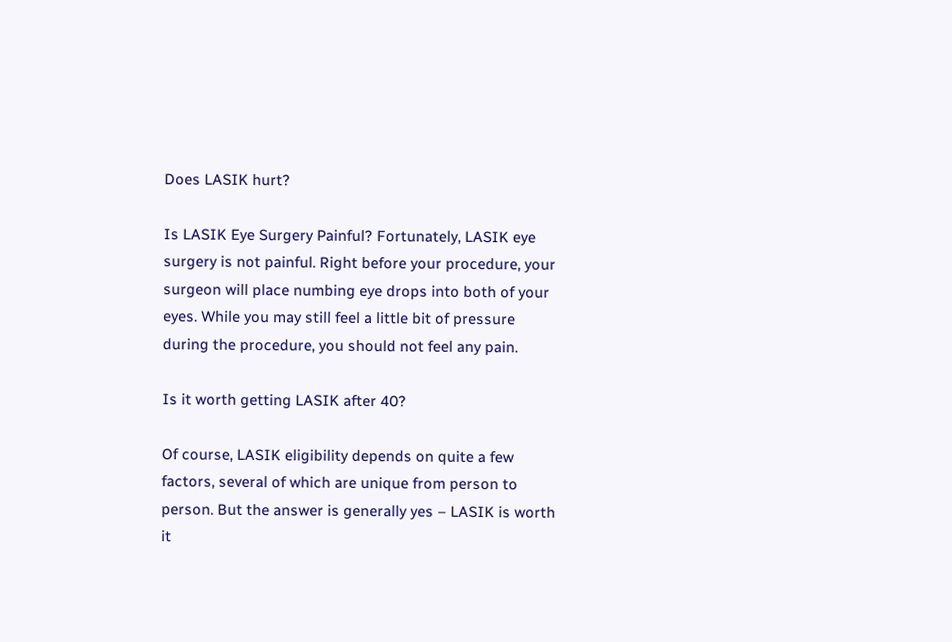Does LASIK hurt?

Is LASIK Eye Surgery Painful? Fortunately, LASIK eye surgery is not painful. Right before your procedure, your surgeon will place numbing eye drops into both of your eyes. While you may still feel a little bit of pressure during the procedure, you should not feel any pain.

Is it worth getting LASIK after 40?

Of course, LASIK eligibility depends on quite a few factors, several of which are unique from person to person. But the answer is generally yes – LASIK is worth it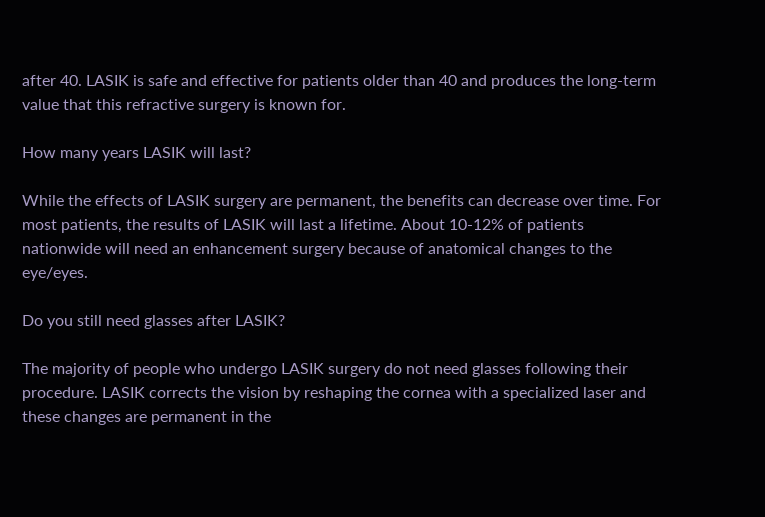after 40. LASIK is safe and effective for patients older than 40 and produces the long-term value that this refractive surgery is known for.

How many years LASIK will last?

While the effects of LASIK surgery are permanent, the benefits can decrease over time. For most patients, the results of LASIK will last a lifetime. About 10-12% of patients nationwide will need an enhancement surgery because of anatomical changes to the eye/eyes.

Do you still need glasses after LASIK?

The majority of people who undergo LASIK surgery do not need glasses following their procedure. LASIK corrects the vision by reshaping the cornea with a specialized laser and these changes are permanent in the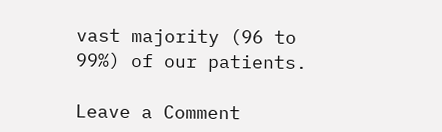vast majority (96 to 99%) of our patients.

Leave a Comment